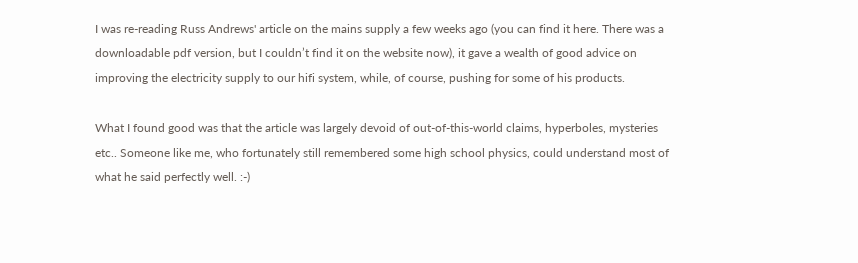I was re-reading Russ Andrews' article on the mains supply a few weeks ago (you can find it here. There was a downloadable pdf version, but I couldn’t find it on the website now), it gave a wealth of good advice on improving the electricity supply to our hifi system, while, of course, pushing for some of his products.

What I found good was that the article was largely devoid of out-of-this-world claims, hyperboles, mysteries etc.. Someone like me, who fortunately still remembered some high school physics, could understand most of what he said perfectly well. :-)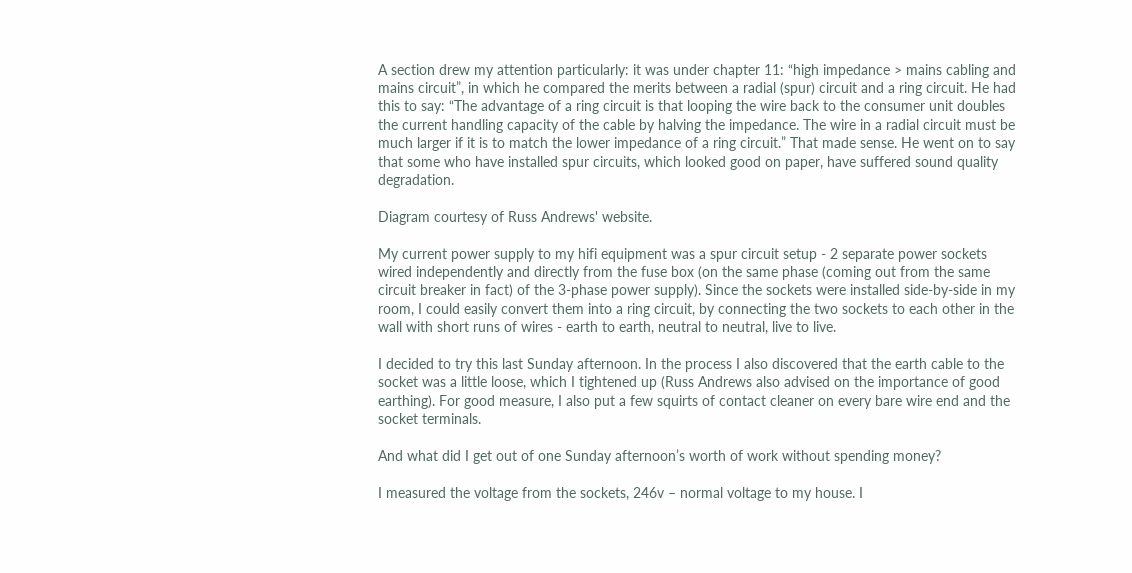A section drew my attention particularly: it was under chapter 11: “high impedance > mains cabling and mains circuit”, in which he compared the merits between a radial (spur) circuit and a ring circuit. He had this to say: “The advantage of a ring circuit is that looping the wire back to the consumer unit doubles the current handling capacity of the cable by halving the impedance. The wire in a radial circuit must be much larger if it is to match the lower impedance of a ring circuit.” That made sense. He went on to say that some who have installed spur circuits, which looked good on paper, have suffered sound quality degradation.

Diagram courtesy of Russ Andrews' website.

My current power supply to my hifi equipment was a spur circuit setup - 2 separate power sockets wired independently and directly from the fuse box (on the same phase (coming out from the same circuit breaker in fact) of the 3-phase power supply). Since the sockets were installed side-by-side in my room, I could easily convert them into a ring circuit, by connecting the two sockets to each other in the wall with short runs of wires - earth to earth, neutral to neutral, live to live.

I decided to try this last Sunday afternoon. In the process I also discovered that the earth cable to the socket was a little loose, which I tightened up (Russ Andrews also advised on the importance of good earthing). For good measure, I also put a few squirts of contact cleaner on every bare wire end and the socket terminals.

And what did I get out of one Sunday afternoon’s worth of work without spending money?

I measured the voltage from the sockets, 246v – normal voltage to my house. I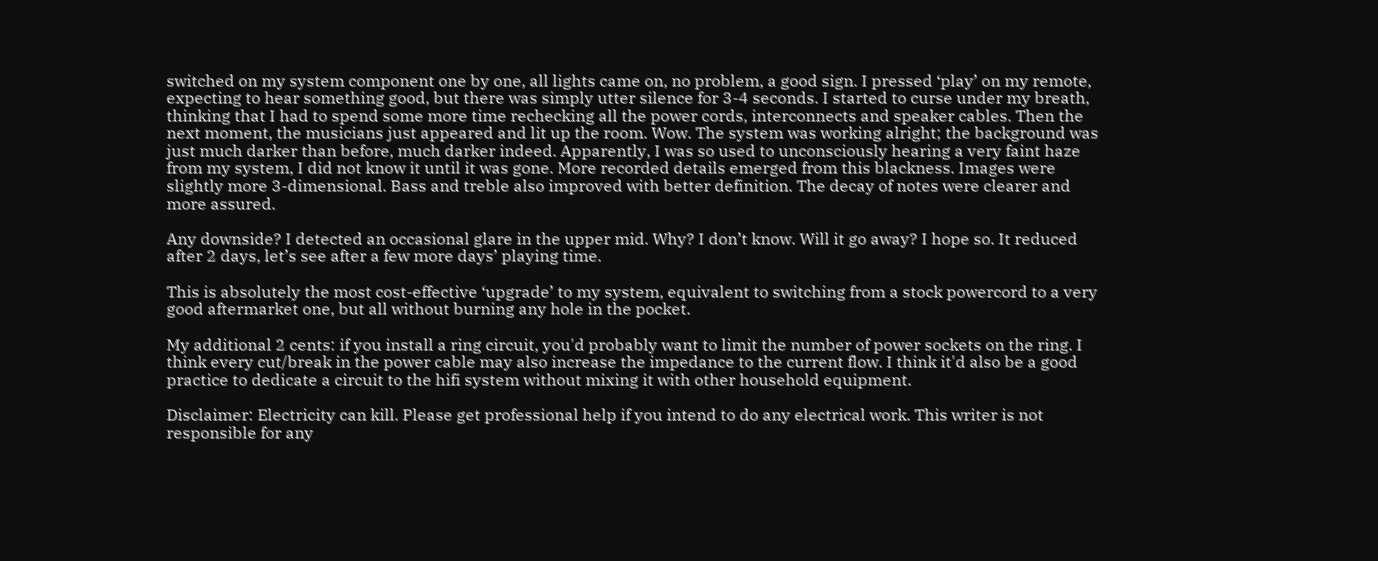switched on my system component one by one, all lights came on, no problem, a good sign. I pressed ‘play’ on my remote, expecting to hear something good, but there was simply utter silence for 3-4 seconds. I started to curse under my breath, thinking that I had to spend some more time rechecking all the power cords, interconnects and speaker cables. Then the next moment, the musicians just appeared and lit up the room. Wow. The system was working alright; the background was just much darker than before, much darker indeed. Apparently, I was so used to unconsciously hearing a very faint haze from my system, I did not know it until it was gone. More recorded details emerged from this blackness. Images were slightly more 3-dimensional. Bass and treble also improved with better definition. The decay of notes were clearer and more assured.

Any downside? I detected an occasional glare in the upper mid. Why? I don’t know. Will it go away? I hope so. It reduced after 2 days, let’s see after a few more days’ playing time.

This is absolutely the most cost-effective ‘upgrade’ to my system, equivalent to switching from a stock powercord to a very good aftermarket one, but all without burning any hole in the pocket.

My additional 2 cents: if you install a ring circuit, you'd probably want to limit the number of power sockets on the ring. I think every cut/break in the power cable may also increase the impedance to the current flow. I think it'd also be a good practice to dedicate a circuit to the hifi system without mixing it with other household equipment.

Disclaimer: Electricity can kill. Please get professional help if you intend to do any electrical work. This writer is not responsible for any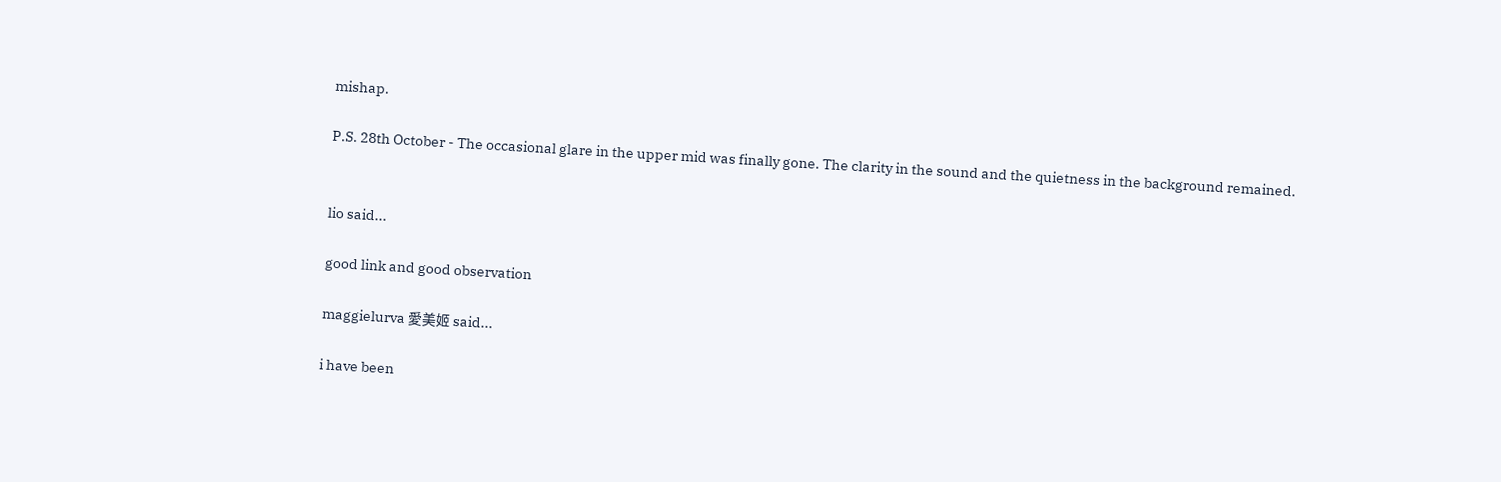mishap.

P.S. 28th October - The occasional glare in the upper mid was finally gone. The clarity in the sound and the quietness in the background remained.


lio said...

good link and good observation

maggielurva 愛美姬 said...

i have been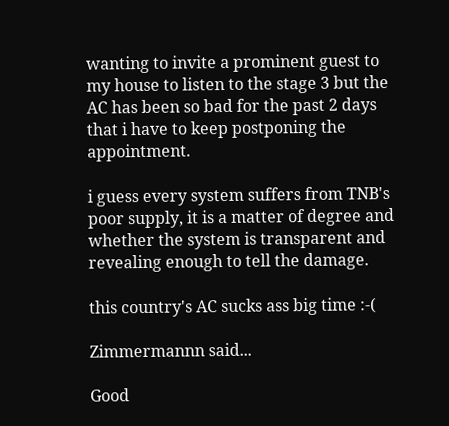wanting to invite a prominent guest to my house to listen to the stage 3 but the AC has been so bad for the past 2 days that i have to keep postponing the appointment.

i guess every system suffers from TNB's poor supply, it is a matter of degree and whether the system is transparent and revealing enough to tell the damage.

this country's AC sucks ass big time :-(

Zimmermannn said...

Good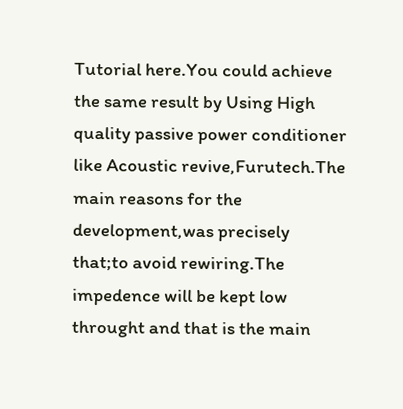Tutorial here.You could achieve the same result by Using High quality passive power conditioner like Acoustic revive,Furutech.The main reasons for the development,was precisely that;to avoid rewiring.The impedence will be kept low throught and that is the main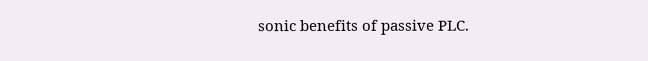sonic benefits of passive PLC.